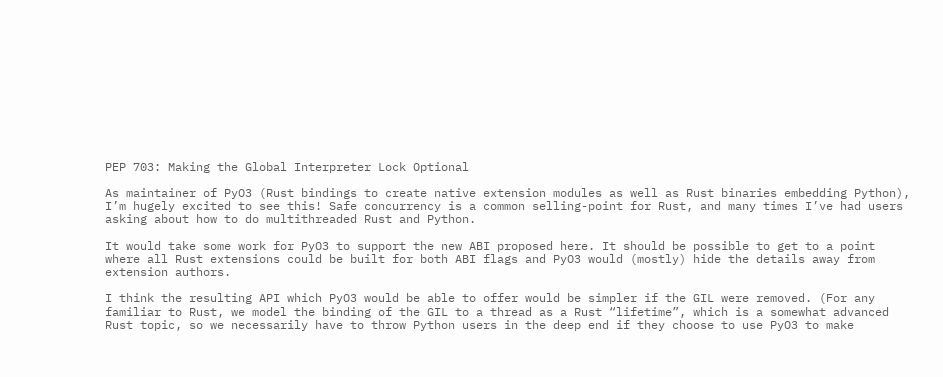PEP 703: Making the Global Interpreter Lock Optional

As maintainer of PyO3 (Rust bindings to create native extension modules as well as Rust binaries embedding Python), I’m hugely excited to see this! Safe concurrency is a common selling-point for Rust, and many times I’ve had users asking about how to do multithreaded Rust and Python.

It would take some work for PyO3 to support the new ABI proposed here. It should be possible to get to a point where all Rust extensions could be built for both ABI flags and PyO3 would (mostly) hide the details away from extension authors.

I think the resulting API which PyO3 would be able to offer would be simpler if the GIL were removed. (For any familiar to Rust, we model the binding of the GIL to a thread as a Rust “lifetime”, which is a somewhat advanced Rust topic, so we necessarily have to throw Python users in the deep end if they choose to use PyO3 to make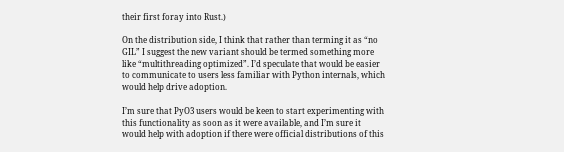their first foray into Rust.)

On the distribution side, I think that rather than terming it as “no GIL” I suggest the new variant should be termed something more like “multithreading optimized”. I’d speculate that would be easier to communicate to users less familiar with Python internals, which would help drive adoption.

I’m sure that PyO3 users would be keen to start experimenting with this functionality as soon as it were available, and I’m sure it would help with adoption if there were official distributions of this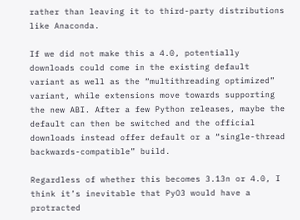rather than leaving it to third-party distributions like Anaconda.

If we did not make this a 4.0, potentially downloads could come in the existing default variant as well as the “multithreading optimized” variant, while extensions move towards supporting the new ABI. After a few Python releases, maybe the default can then be switched and the official downloads instead offer default or a “single-thread backwards-compatible” build.

Regardless of whether this becomes 3.13n or 4.0, I think it’s inevitable that PyO3 would have a protracted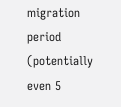migration period (potentially even 5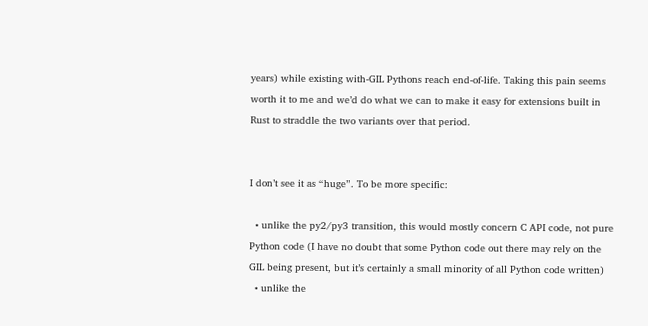years) while existing with-GIL Pythons reach end-of-life. Taking this pain seems worth it to me and we’d do what we can to make it easy for extensions built in Rust to straddle the two variants over that period.


I don’t see it as “huge”. To be more specific:

  • unlike the py2/py3 transition, this would mostly concern C API code, not pure Python code (I have no doubt that some Python code out there may rely on the GIL being present, but it’s certainly a small minority of all Python code written)
  • unlike the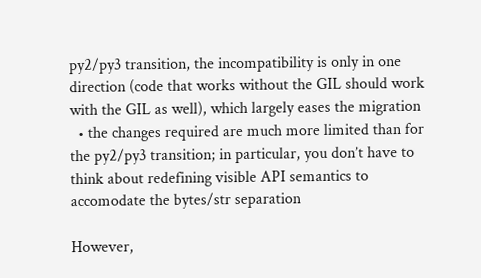py2/py3 transition, the incompatibility is only in one direction (code that works without the GIL should work with the GIL as well), which largely eases the migration
  • the changes required are much more limited than for the py2/py3 transition; in particular, you don’t have to think about redefining visible API semantics to accomodate the bytes/str separation

However,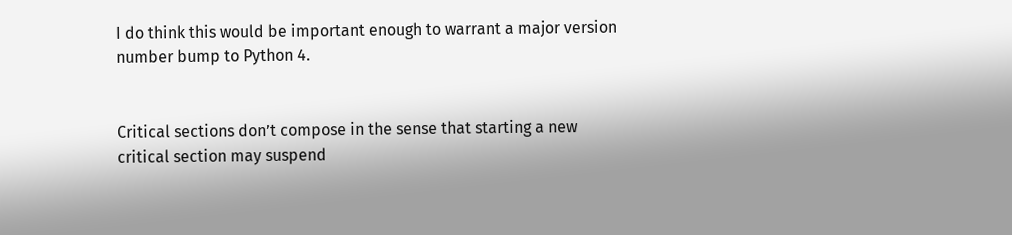I do think this would be important enough to warrant a major version number bump to Python 4.


Critical sections don’t compose in the sense that starting a new critical section may suspend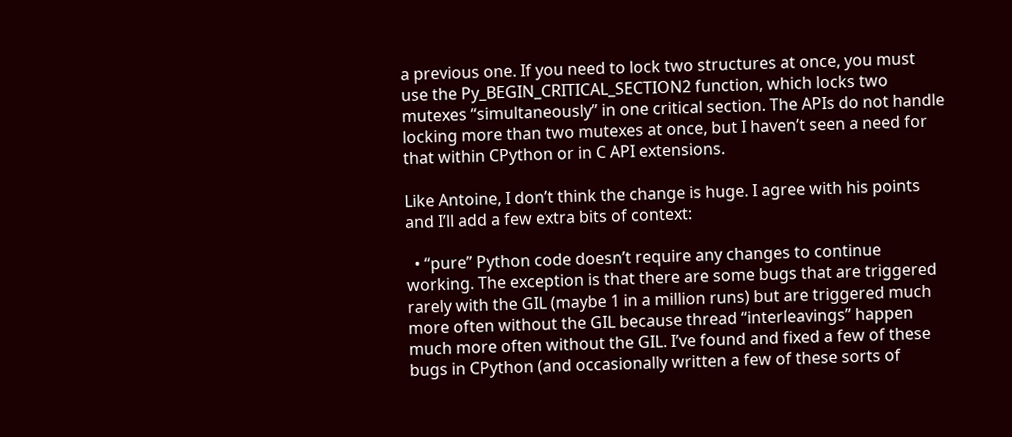a previous one. If you need to lock two structures at once, you must use the Py_BEGIN_CRITICAL_SECTION2 function, which locks two mutexes “simultaneously” in one critical section. The APIs do not handle locking more than two mutexes at once, but I haven’t seen a need for that within CPython or in C API extensions.

Like Antoine, I don’t think the change is huge. I agree with his points and I’ll add a few extra bits of context:

  • “pure” Python code doesn’t require any changes to continue working. The exception is that there are some bugs that are triggered rarely with the GIL (maybe 1 in a million runs) but are triggered much more often without the GIL because thread “interleavings” happen much more often without the GIL. I’ve found and fixed a few of these bugs in CPython (and occasionally written a few of these sorts of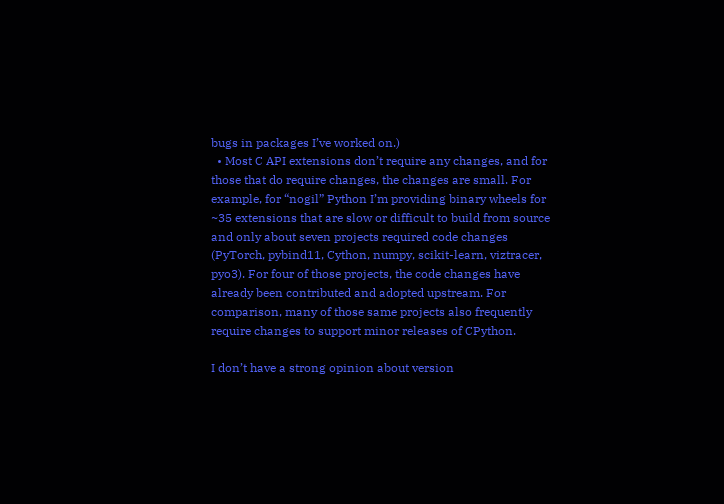bugs in packages I’ve worked on.)
  • Most C API extensions don’t require any changes, and for those that do require changes, the changes are small. For example, for “nogil” Python I’m providing binary wheels for ~35 extensions that are slow or difficult to build from source and only about seven projects required code changes (PyTorch, pybind11, Cython, numpy, scikit-learn, viztracer, pyo3). For four of those projects, the code changes have already been contributed and adopted upstream. For comparison, many of those same projects also frequently require changes to support minor releases of CPython.

I don’t have a strong opinion about version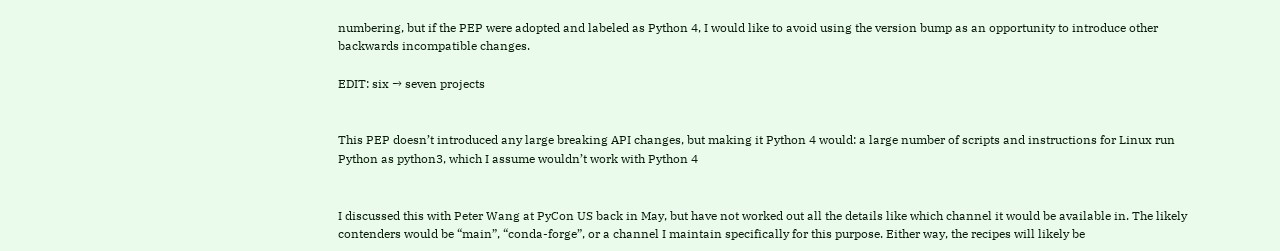numbering, but if the PEP were adopted and labeled as Python 4, I would like to avoid using the version bump as an opportunity to introduce other backwards incompatible changes.

EDIT: six → seven projects


This PEP doesn’t introduced any large breaking API changes, but making it Python 4 would: a large number of scripts and instructions for Linux run Python as python3, which I assume wouldn’t work with Python 4


I discussed this with Peter Wang at PyCon US back in May, but have not worked out all the details like which channel it would be available in. The likely contenders would be “main”, “conda-forge”, or a channel I maintain specifically for this purpose. Either way, the recipes will likely be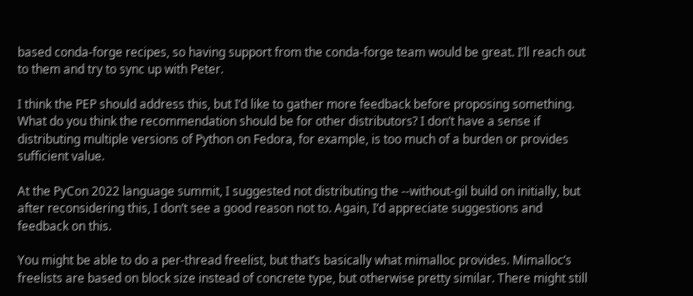based conda-forge recipes, so having support from the conda-forge team would be great. I’ll reach out to them and try to sync up with Peter.

I think the PEP should address this, but I’d like to gather more feedback before proposing something. What do you think the recommendation should be for other distributors? I don’t have a sense if distributing multiple versions of Python on Fedora, for example, is too much of a burden or provides sufficient value.

At the PyCon 2022 language summit, I suggested not distributing the --without-gil build on initially, but after reconsidering this, I don’t see a good reason not to. Again, I’d appreciate suggestions and feedback on this.

You might be able to do a per-thread freelist, but that’s basically what mimalloc provides. Mimalloc’s freelists are based on block size instead of concrete type, but otherwise pretty similar. There might still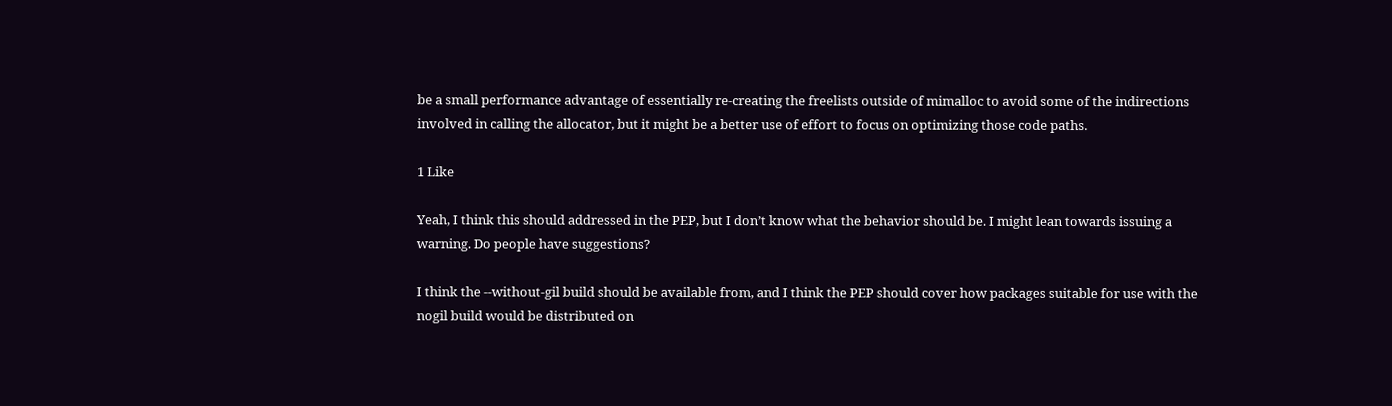be a small performance advantage of essentially re-creating the freelists outside of mimalloc to avoid some of the indirections involved in calling the allocator, but it might be a better use of effort to focus on optimizing those code paths.

1 Like

Yeah, I think this should addressed in the PEP, but I don’t know what the behavior should be. I might lean towards issuing a warning. Do people have suggestions?

I think the --without-gil build should be available from, and I think the PEP should cover how packages suitable for use with the nogil build would be distributed on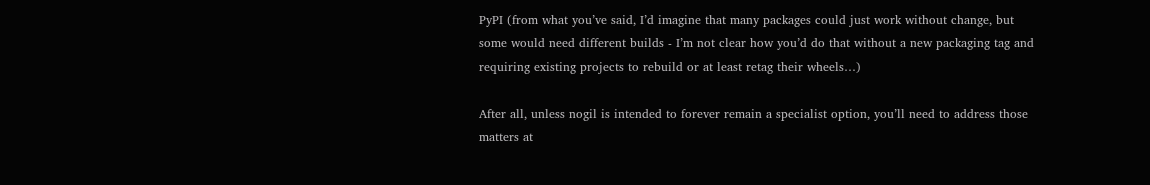PyPI (from what you’ve said, I’d imagine that many packages could just work without change, but some would need different builds - I’m not clear how you’d do that without a new packaging tag and requiring existing projects to rebuild or at least retag their wheels…)

After all, unless nogil is intended to forever remain a specialist option, you’ll need to address those matters at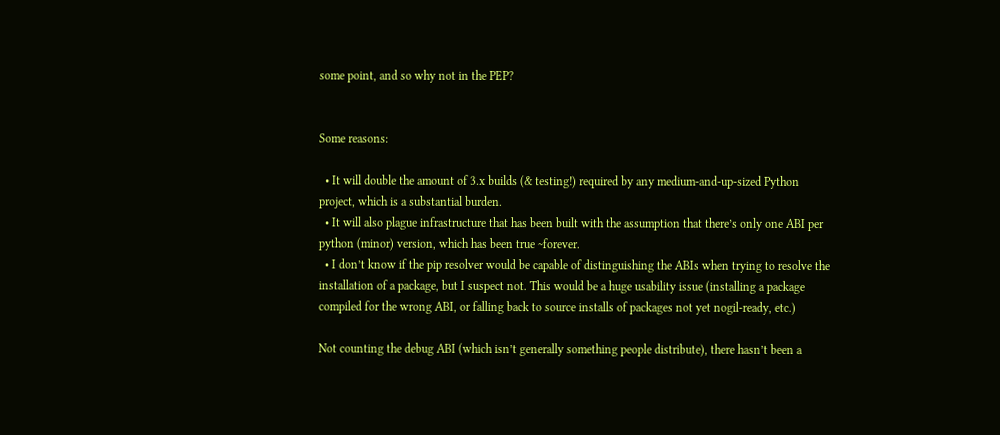some point, and so why not in the PEP?


Some reasons:

  • It will double the amount of 3.x builds (& testing!) required by any medium-and-up-sized Python project, which is a substantial burden.
  • It will also plague infrastructure that has been built with the assumption that there’s only one ABI per python (minor) version, which has been true ~forever.
  • I don’t know if the pip resolver would be capable of distinguishing the ABIs when trying to resolve the installation of a package, but I suspect not. This would be a huge usability issue (installing a package compiled for the wrong ABI, or falling back to source installs of packages not yet nogil-ready, etc.)

Not counting the debug ABI (which isn’t generally something people distribute), there hasn’t been a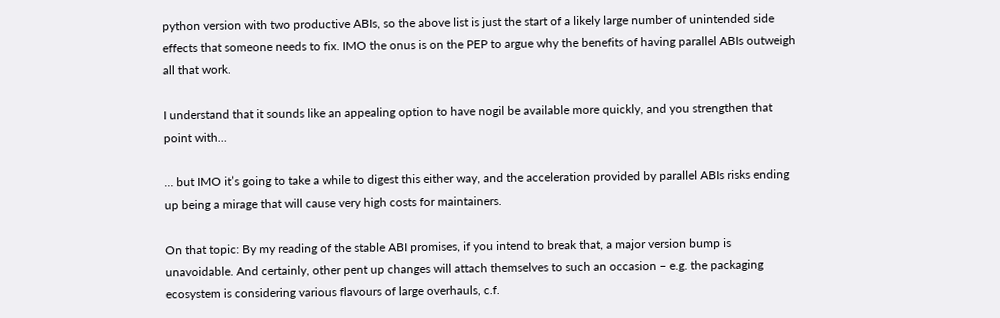python version with two productive ABIs, so the above list is just the start of a likely large number of unintended side effects that someone needs to fix. IMO the onus is on the PEP to argue why the benefits of having parallel ABIs outweigh all that work.

I understand that it sounds like an appealing option to have nogil be available more quickly, and you strengthen that point with…

… but IMO it’s going to take a while to digest this either way, and the acceleration provided by parallel ABIs risks ending up being a mirage that will cause very high costs for maintainers.

On that topic: By my reading of the stable ABI promises, if you intend to break that, a major version bump is unavoidable. And certainly, other pent up changes will attach themselves to such an occasion – e.g. the packaging ecosystem is considering various flavours of large overhauls, c.f.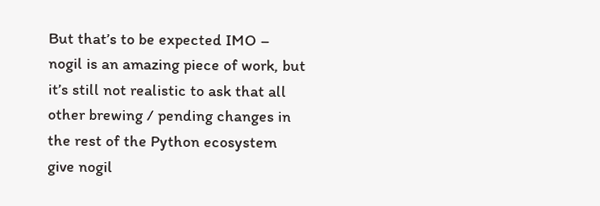But that’s to be expected IMO – nogil is an amazing piece of work, but it’s still not realistic to ask that all other brewing / pending changes in the rest of the Python ecosystem give nogil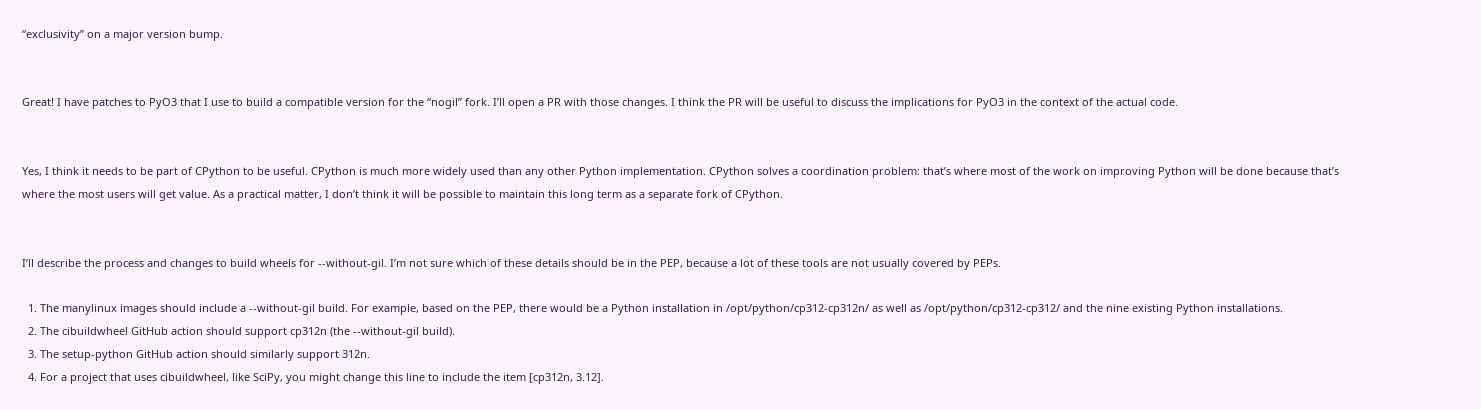“exclusivity” on a major version bump.


Great! I have patches to PyO3 that I use to build a compatible version for the “nogil” fork. I’ll open a PR with those changes. I think the PR will be useful to discuss the implications for PyO3 in the context of the actual code.


Yes, I think it needs to be part of CPython to be useful. CPython is much more widely used than any other Python implementation. CPython solves a coordination problem: that’s where most of the work on improving Python will be done because that’s where the most users will get value. As a practical matter, I don’t think it will be possible to maintain this long term as a separate fork of CPython.


I’ll describe the process and changes to build wheels for --without-gil. I’m not sure which of these details should be in the PEP, because a lot of these tools are not usually covered by PEPs.

  1. The manylinux images should include a --without-gil build. For example, based on the PEP, there would be a Python installation in /opt/python/cp312-cp312n/ as well as /opt/python/cp312-cp312/ and the nine existing Python installations.
  2. The cibuildwheel GitHub action should support cp312n (the --without-gil build).
  3. The setup-python GitHub action should similarly support 312n.
  4. For a project that uses cibuildwheel, like SciPy, you might change this line to include the item [cp312n, 3.12].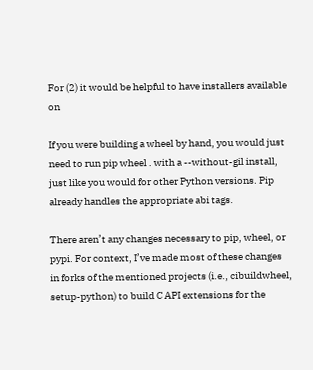For (2) it would be helpful to have installers available on

If you were building a wheel by hand, you would just need to run pip wheel . with a --without-gil install, just like you would for other Python versions. Pip already handles the appropriate abi tags.

There aren’t any changes necessary to pip, wheel, or pypi. For context, I’ve made most of these changes in forks of the mentioned projects (i.e., cibuildwheel, setup-python) to build C API extensions for the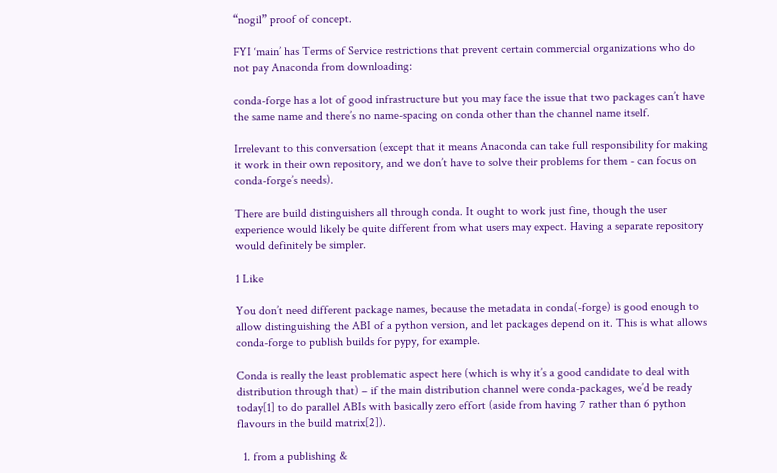“nogil” proof of concept.

FYI ‘main’ has Terms of Service restrictions that prevent certain commercial organizations who do not pay Anaconda from downloading:

conda-forge has a lot of good infrastructure but you may face the issue that two packages can’t have the same name and there’s no name-spacing on conda other than the channel name itself.

Irrelevant to this conversation (except that it means Anaconda can take full responsibility for making it work in their own repository, and we don’t have to solve their problems for them - can focus on conda-forge’s needs).

There are build distinguishers all through conda. It ought to work just fine, though the user experience would likely be quite different from what users may expect. Having a separate repository would definitely be simpler.

1 Like

You don’t need different package names, because the metadata in conda(-forge) is good enough to allow distinguishing the ABI of a python version, and let packages depend on it. This is what allows conda-forge to publish builds for pypy, for example.

Conda is really the least problematic aspect here (which is why it’s a good candidate to deal with distribution through that) – if the main distribution channel were conda-packages, we’d be ready today[1] to do parallel ABIs with basically zero effort (aside from having 7 rather than 6 python flavours in the build matrix[2]).

  1. from a publishing &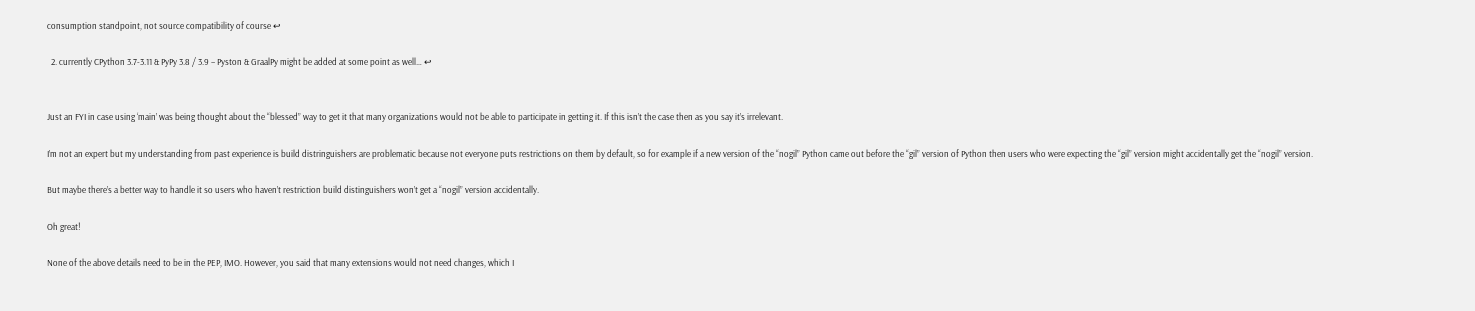consumption standpoint, not source compatibility of course ↩

  2. currently CPython 3.7-3.11 & PyPy 3.8 / 3.9 – Pyston & GraalPy might be added at some point as well… ↩


Just an FYI in case using ‘main’ was being thought about the “blessed” way to get it that many organizations would not be able to participate in getting it. If this isn’t the case then as you say it’s irrelevant.

I’m not an expert but my understanding from past experience is build distringuishers are problematic because not everyone puts restrictions on them by default, so for example if a new version of the “nogil” Python came out before the “gil” version of Python then users who were expecting the “gil” version might accidentally get the “nogil” version.

But maybe there’s a better way to handle it so users who haven’t restriction build distinguishers won’t get a “nogil” version accidentally.

Oh great!

None of the above details need to be in the PEP, IMO. However, you said that many extensions would not need changes, which I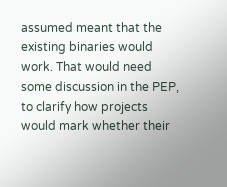assumed meant that the existing binaries would work. That would need some discussion in the PEP, to clarify how projects would mark whether their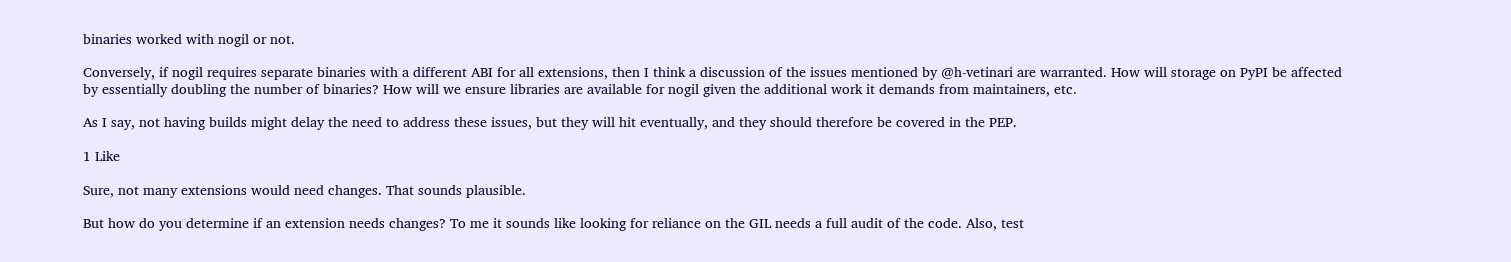binaries worked with nogil or not.

Conversely, if nogil requires separate binaries with a different ABI for all extensions, then I think a discussion of the issues mentioned by @h-vetinari are warranted. How will storage on PyPI be affected by essentially doubling the number of binaries? How will we ensure libraries are available for nogil given the additional work it demands from maintainers, etc.

As I say, not having builds might delay the need to address these issues, but they will hit eventually, and they should therefore be covered in the PEP.

1 Like

Sure, not many extensions would need changes. That sounds plausible.

But how do you determine if an extension needs changes? To me it sounds like looking for reliance on the GIL needs a full audit of the code. Also, test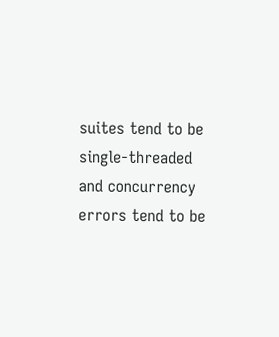suites tend to be single-threaded and concurrency errors tend to be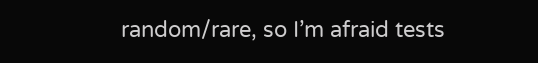random/rare, so I’m afraid tests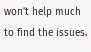won’t help much to find the issues.